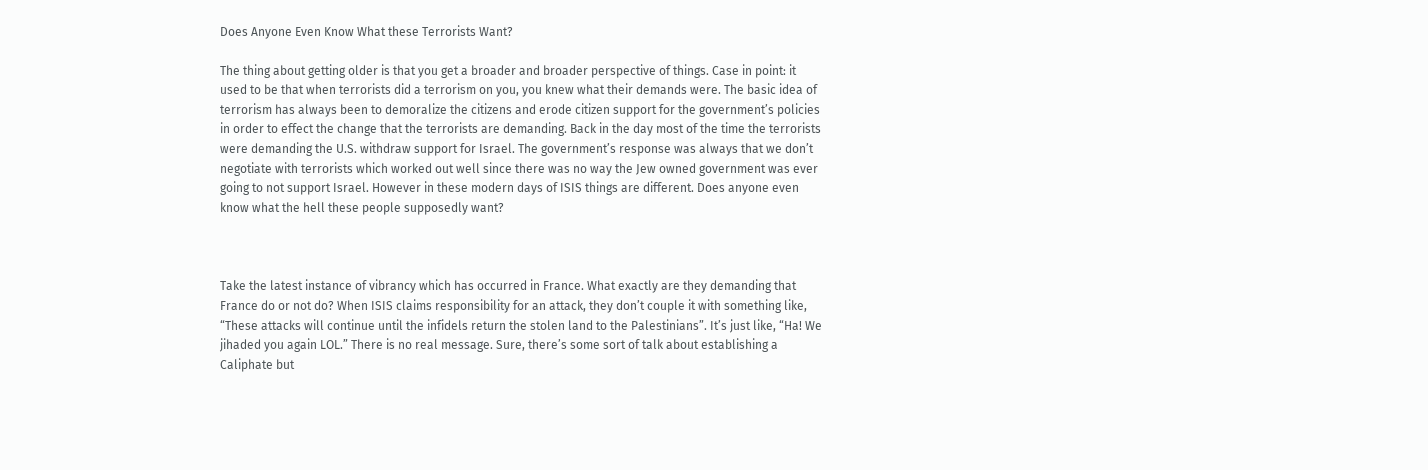Does Anyone Even Know What these Terrorists Want?

The thing about getting older is that you get a broader and broader perspective of things. Case in point: it used to be that when terrorists did a terrorism on you, you knew what their demands were. The basic idea of terrorism has always been to demoralize the citizens and erode citizen support for the government’s policies in order to effect the change that the terrorists are demanding. Back in the day most of the time the terrorists were demanding the U.S. withdraw support for Israel. The government’s response was always that we don’t negotiate with terrorists which worked out well since there was no way the Jew owned government was ever going to not support Israel. However in these modern days of ISIS things are different. Does anyone even know what the hell these people supposedly want?



Take the latest instance of vibrancy which has occurred in France. What exactly are they demanding that France do or not do? When ISIS claims responsibility for an attack, they don’t couple it with something like, “These attacks will continue until the infidels return the stolen land to the Palestinians”. It’s just like, “Ha! We jihaded you again LOL.” There is no real message. Sure, there’s some sort of talk about establishing a Caliphate but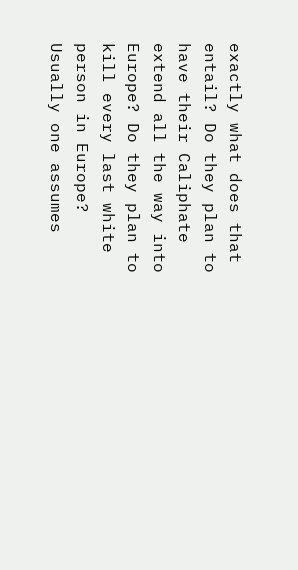exactly what does that entail? Do they plan to have their Caliphate extend all the way into Europe? Do they plan to kill every last white person in Europe?  Usually one assumes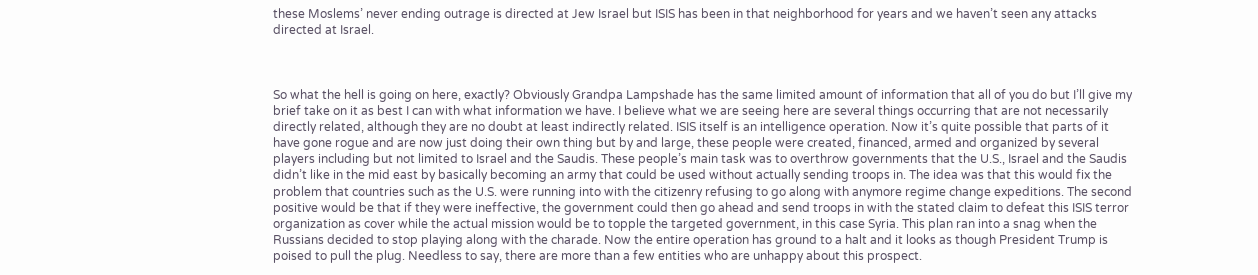these Moslems’ never ending outrage is directed at Jew Israel but ISIS has been in that neighborhood for years and we haven’t seen any attacks directed at Israel.



So what the hell is going on here, exactly? Obviously Grandpa Lampshade has the same limited amount of information that all of you do but I’ll give my brief take on it as best I can with what information we have. I believe what we are seeing here are several things occurring that are not necessarily directly related, although they are no doubt at least indirectly related. ISIS itself is an intelligence operation. Now it’s quite possible that parts of it have gone rogue and are now just doing their own thing but by and large, these people were created, financed, armed and organized by several players including but not limited to Israel and the Saudis. These people’s main task was to overthrow governments that the U.S., Israel and the Saudis didn’t like in the mid east by basically becoming an army that could be used without actually sending troops in. The idea was that this would fix the problem that countries such as the U.S. were running into with the citizenry refusing to go along with anymore regime change expeditions. The second positive would be that if they were ineffective, the government could then go ahead and send troops in with the stated claim to defeat this ISIS terror organization as cover while the actual mission would be to topple the targeted government, in this case Syria. This plan ran into a snag when the Russians decided to stop playing along with the charade. Now the entire operation has ground to a halt and it looks as though President Trump is poised to pull the plug. Needless to say, there are more than a few entities who are unhappy about this prospect.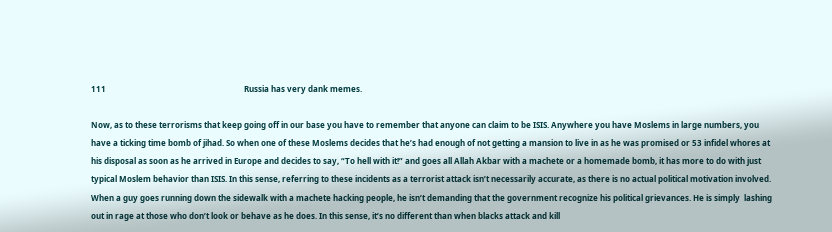111                                                                     Russia has very dank memes.

Now, as to these terrorisms that keep going off in our base you have to remember that anyone can claim to be ISIS. Anywhere you have Moslems in large numbers, you have a ticking time bomb of jihad. So when one of these Moslems decides that he’s had enough of not getting a mansion to live in as he was promised or 53 infidel whores at his disposal as soon as he arrived in Europe and decides to say, “To hell with it!” and goes all Allah Akbar with a machete or a homemade bomb, it has more to do with just typical Moslem behavior than ISIS. In this sense, referring to these incidents as a terrorist attack isn’t necessarily accurate, as there is no actual political motivation involved. When a guy goes running down the sidewalk with a machete hacking people, he isn’t demanding that the government recognize his political grievances. He is simply  lashing out in rage at those who don’t look or behave as he does. In this sense, it’s no different than when blacks attack and kill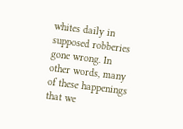whites daily in supposed robberies gone wrong. In other words, many of these happenings that we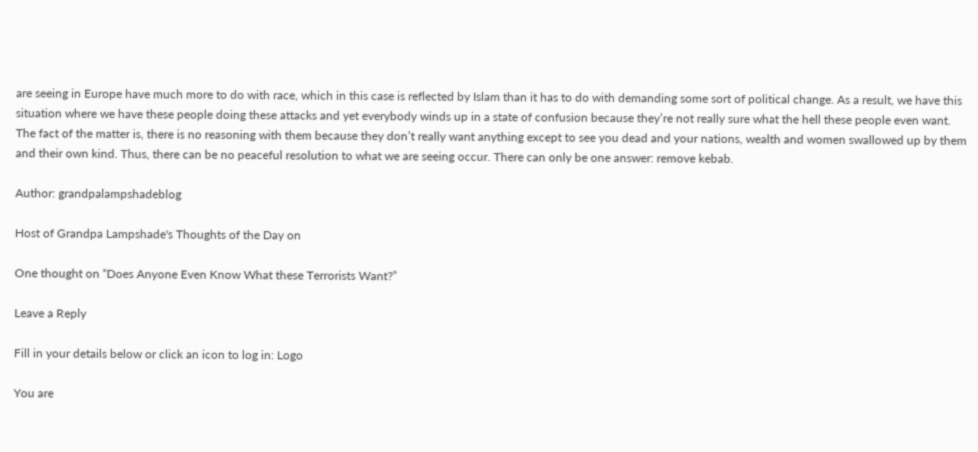are seeing in Europe have much more to do with race, which in this case is reflected by Islam than it has to do with demanding some sort of political change. As a result, we have this situation where we have these people doing these attacks and yet everybody winds up in a state of confusion because they’re not really sure what the hell these people even want. The fact of the matter is, there is no reasoning with them because they don’t really want anything except to see you dead and your nations, wealth and women swallowed up by them and their own kind. Thus, there can be no peaceful resolution to what we are seeing occur. There can only be one answer: remove kebab.

Author: grandpalampshadeblog

Host of Grandpa Lampshade's Thoughts of the Day on

One thought on “Does Anyone Even Know What these Terrorists Want?”

Leave a Reply

Fill in your details below or click an icon to log in: Logo

You are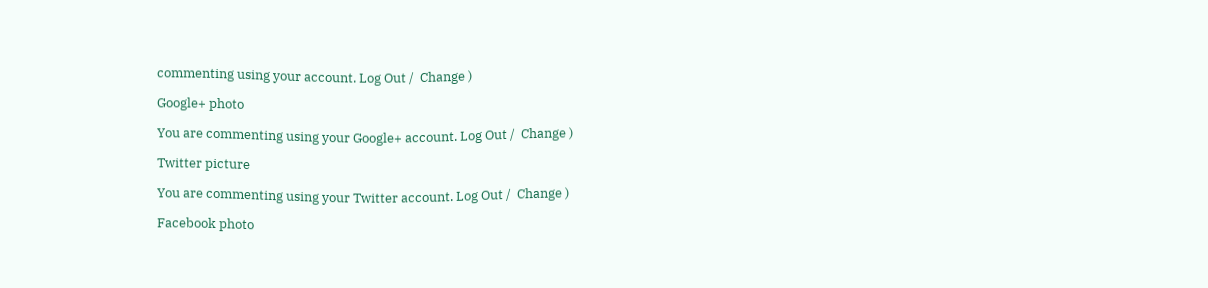commenting using your account. Log Out /  Change )

Google+ photo

You are commenting using your Google+ account. Log Out /  Change )

Twitter picture

You are commenting using your Twitter account. Log Out /  Change )

Facebook photo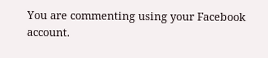You are commenting using your Facebook account.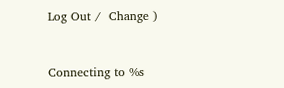Log Out /  Change )


Connecting to %s